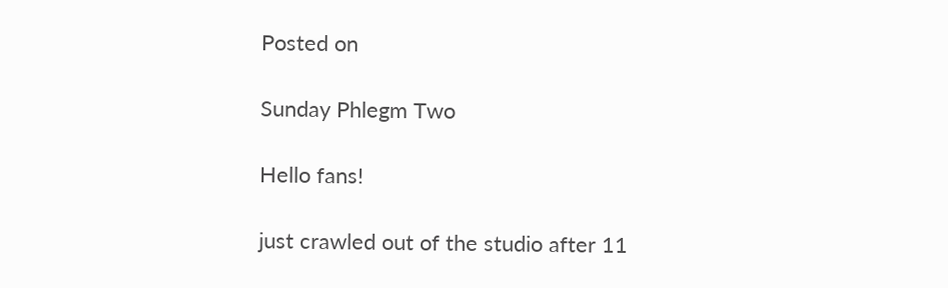Posted on

Sunday Phlegm Two

Hello fans!

just crawled out of the studio after 11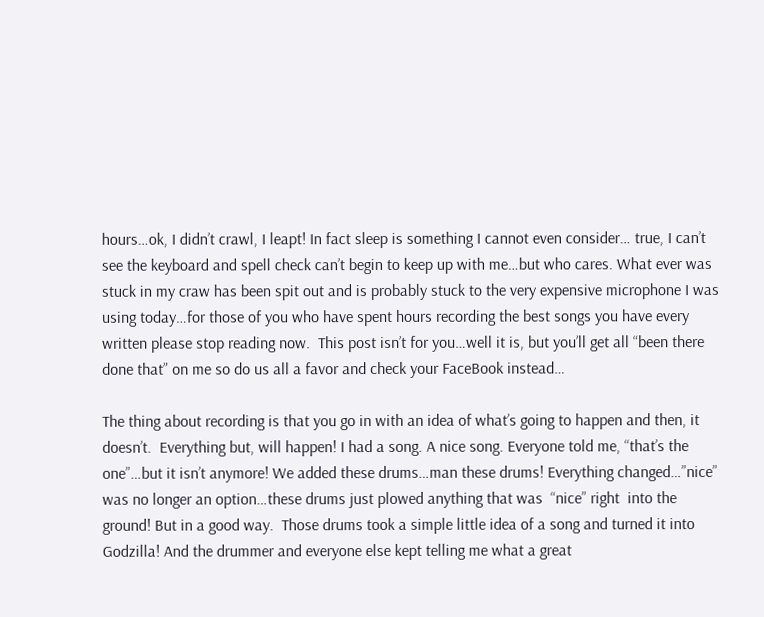hours…ok, I didn’t crawl, I leapt! In fact sleep is something I cannot even consider… true, I can’t see the keyboard and spell check can’t begin to keep up with me…but who cares. What ever was stuck in my craw has been spit out and is probably stuck to the very expensive microphone I was using today…for those of you who have spent hours recording the best songs you have every written please stop reading now.  This post isn’t for you…well it is, but you’ll get all “been there done that” on me so do us all a favor and check your FaceBook instead…

The thing about recording is that you go in with an idea of what’s going to happen and then, it doesn’t.  Everything but, will happen! I had a song. A nice song. Everyone told me, “that’s the one”…but it isn’t anymore! We added these drums…man these drums! Everything changed…”nice” was no longer an option…these drums just plowed anything that was  “nice” right  into the ground! But in a good way.  Those drums took a simple little idea of a song and turned it into Godzilla! And the drummer and everyone else kept telling me what a great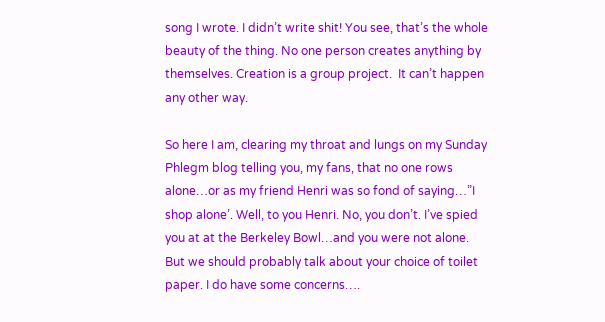song I wrote. I didn’t write shit! You see, that’s the whole beauty of the thing. No one person creates anything by themselves. Creation is a group project.  It can’t happen any other way.

So here I am, clearing my throat and lungs on my Sunday Phlegm blog telling you, my fans, that no one rows alone…or as my friend Henri was so fond of saying…”I shop alone’. Well, to you Henri. No, you don’t. I’ve spied you at at the Berkeley Bowl…and you were not alone. But we should probably talk about your choice of toilet paper. I do have some concerns….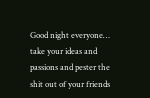Good night everyone… take your ideas and passions and pester the shit out of your friends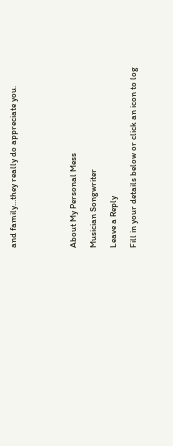and family…they really do appreciate you.





About My Personal Mess

Musician Songwriter

Leave a Reply

Fill in your details below or click an icon to log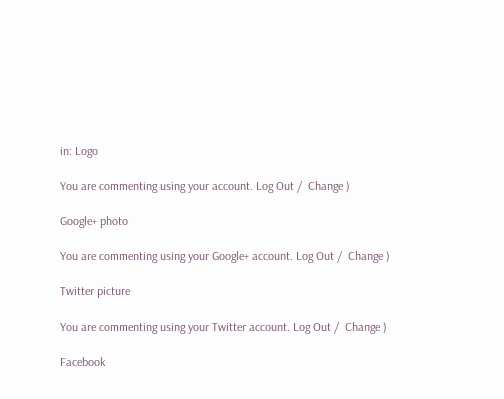in: Logo

You are commenting using your account. Log Out /  Change )

Google+ photo

You are commenting using your Google+ account. Log Out /  Change )

Twitter picture

You are commenting using your Twitter account. Log Out /  Change )

Facebook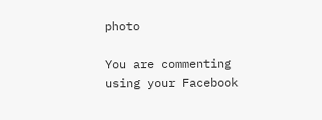photo

You are commenting using your Facebook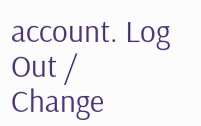account. Log Out /  Change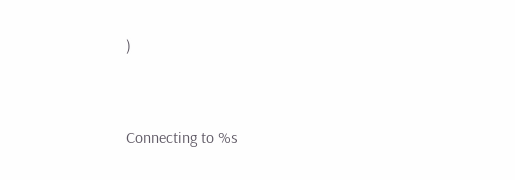)


Connecting to %s